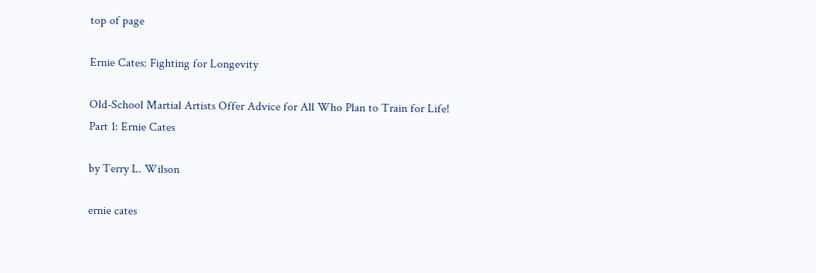top of page

Ernie Cates: Fighting for Longevity

Old-School Martial Artists Offer Advice for All Who Plan to Train for Life! Part 1: Ernie Cates

by Terry L. Wilson

ernie cates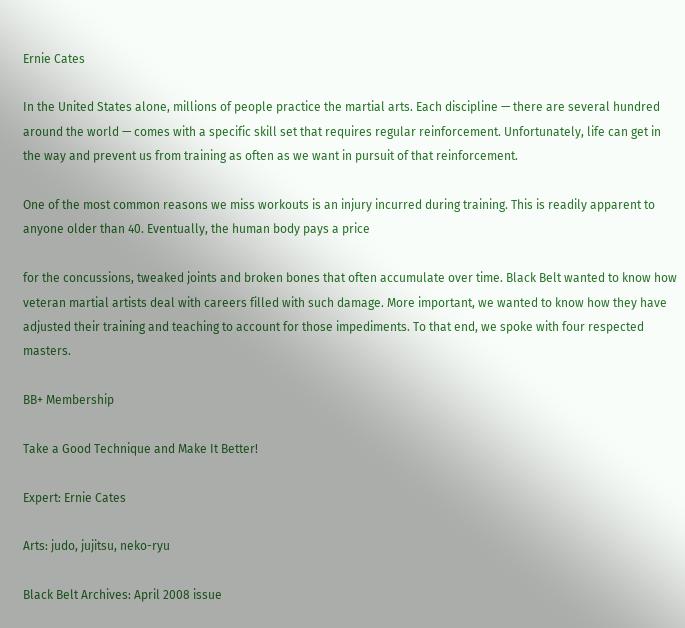Ernie Cates

In the United States alone, millions of people practice the martial arts. Each discipline — there are several hundred around the world — comes with a specific skill set that requires regular reinforcement. Unfortunately, life can get in the way and prevent us from training as often as we want in pursuit of that reinforcement.

One of the most common reasons we miss workouts is an injury incurred during training. This is readily apparent to anyone older than 40. Eventually, the human body pays a price

for the concussions, tweaked joints and broken bones that often accumulate over time. Black Belt wanted to know how veteran martial artists deal with careers filled with such damage. More important, we wanted to know how they have adjusted their training and teaching to account for those impediments. To that end, we spoke with four respected masters.

BB+ Membership

Take a Good Technique and Make It Better!

Expert: Ernie Cates

Arts: judo, jujitsu, neko-ryu

Black Belt Archives: April 2008 issue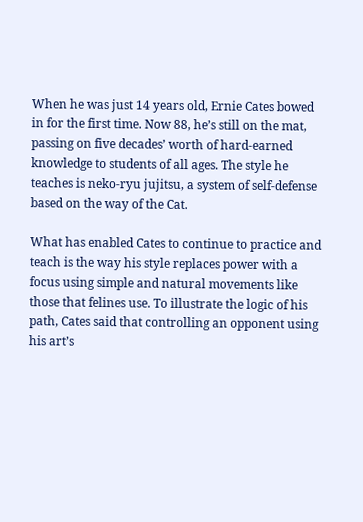When he was just 14 years old, Ernie Cates bowed in for the first time. Now 88, he’s still on the mat, passing on five decades’ worth of hard-earned knowledge to students of all ages. The style he teaches is neko-ryu jujitsu, a system of self-defense based on the way of the Cat.

What has enabled Cates to continue to practice and teach is the way his style replaces power with a focus using simple and natural movements like those that felines use. To illustrate the logic of his path, Cates said that controlling an opponent using his art’s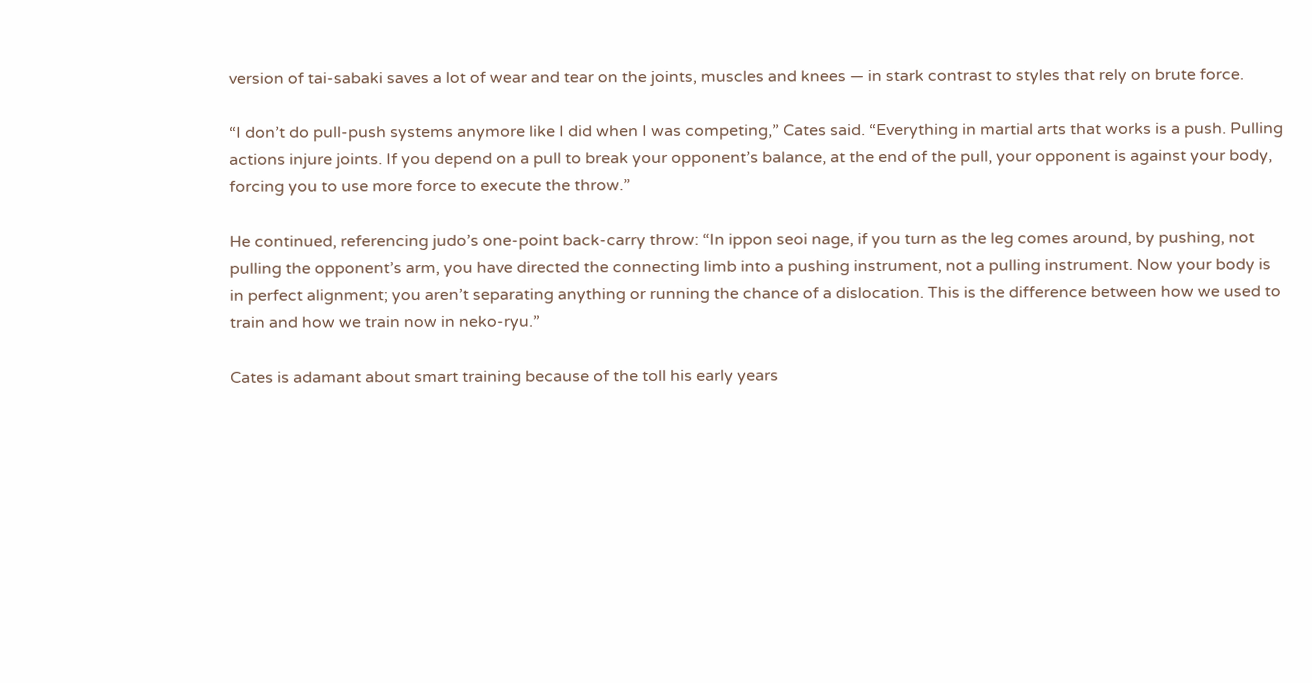version of tai-sabaki saves a lot of wear and tear on the joints, muscles and knees — in stark contrast to styles that rely on brute force.

“I don’t do pull-push systems anymore like I did when I was competing,” Cates said. “Everything in martial arts that works is a push. Pulling actions injure joints. If you depend on a pull to break your opponent’s balance, at the end of the pull, your opponent is against your body, forcing you to use more force to execute the throw.”

He continued, referencing judo’s one-point back-carry throw: “In ippon seoi nage, if you turn as the leg comes around, by pushing, not pulling the opponent’s arm, you have directed the connecting limb into a pushing instrument, not a pulling instrument. Now your body is in perfect alignment; you aren’t separating anything or running the chance of a dislocation. This is the difference between how we used to train and how we train now in neko-ryu.”

Cates is adamant about smart training because of the toll his early years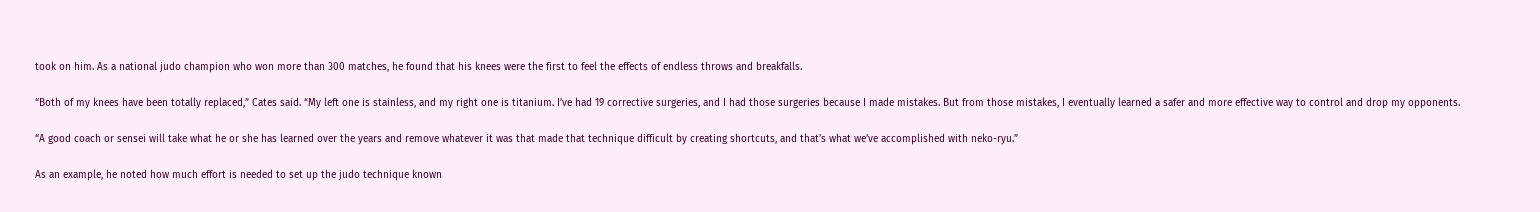took on him. As a national judo champion who won more than 300 matches, he found that his knees were the first to feel the effects of endless throws and breakfalls.

“Both of my knees have been totally replaced,” Cates said. “My left one is stainless, and my right one is titanium. I’ve had 19 corrective surgeries, and I had those surgeries because I made mistakes. But from those mistakes, I eventually learned a safer and more effective way to control and drop my opponents.

“A good coach or sensei will take what he or she has learned over the years and remove whatever it was that made that technique difficult by creating shortcuts, and that’s what we’ve accomplished with neko-ryu.”

As an example, he noted how much effort is needed to set up the judo technique known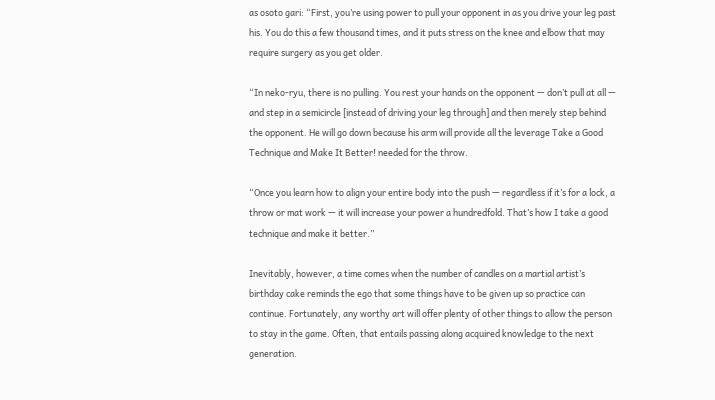as osoto gari: “First, you’re using power to pull your opponent in as you drive your leg past his. You do this a few thousand times, and it puts stress on the knee and elbow that may require surgery as you get older.

“In neko-ryu, there is no pulling. You rest your hands on the opponent — don’t pull at all — and step in a semicircle [instead of driving your leg through] and then merely step behind the opponent. He will go down because his arm will provide all the leverage Take a Good Technique and Make It Better! needed for the throw.

“Once you learn how to align your entire body into the push — regardless if it’s for a lock, a throw or mat work — it will increase your power a hundredfold. That’s how I take a good technique and make it better.”

Inevitably, however, a time comes when the number of candles on a martial artist’s birthday cake reminds the ego that some things have to be given up so practice can continue. Fortunately, any worthy art will offer plenty of other things to allow the person to stay in the game. Often, that entails passing along acquired knowledge to the next generation.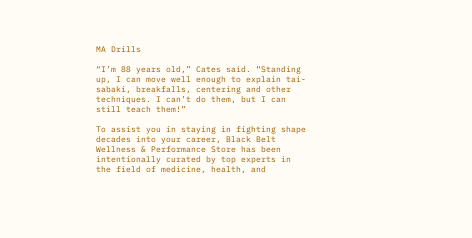MA Drills

“I’m 88 years old,” Cates said. “Standing up, I can move well enough to explain tai-sabaki, breakfalls, centering and other techniques. I can’t do them, but I can still teach them!”

To assist you in staying in fighting shape decades into your career, Black Belt Wellness & Performance Store has been intentionally curated by top experts in the field of medicine, health, and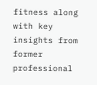fitness along with key insights from former professional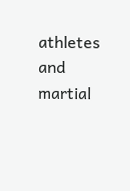athletes and martial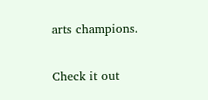arts champions.

Check it out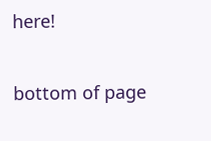here!

bottom of page